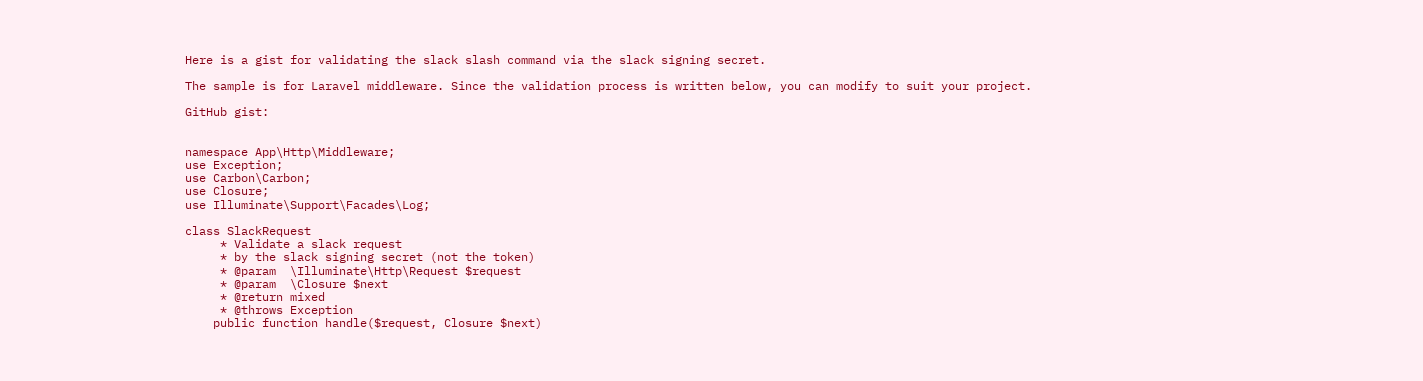Here is a gist for validating the slack slash command via the slack signing secret.

The sample is for Laravel middleware. Since the validation process is written below, you can modify to suit your project.

GitHub gist:


namespace App\Http\Middleware;
use Exception;
use Carbon\Carbon;
use Closure;
use Illuminate\Support\Facades\Log;

class SlackRequest
     * Validate a slack request
     * by the slack signing secret (not the token)
     * @param  \Illuminate\Http\Request $request
     * @param  \Closure $next
     * @return mixed
     * @throws Exception
    public function handle($request, Closure $next)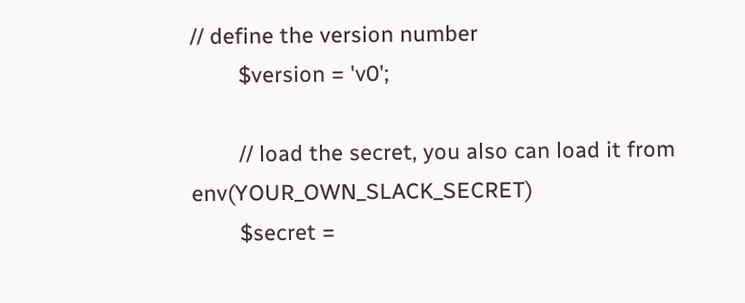// define the version number
        $version = 'v0';

        // load the secret, you also can load it from env(YOUR_OWN_SLACK_SECRET)
        $secret =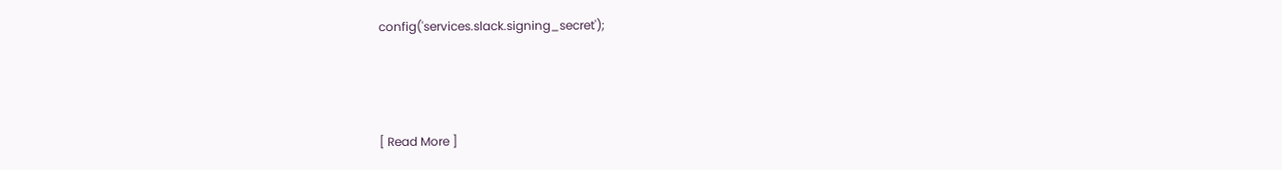config('services.slack.signing_secret');



[ Read More ]